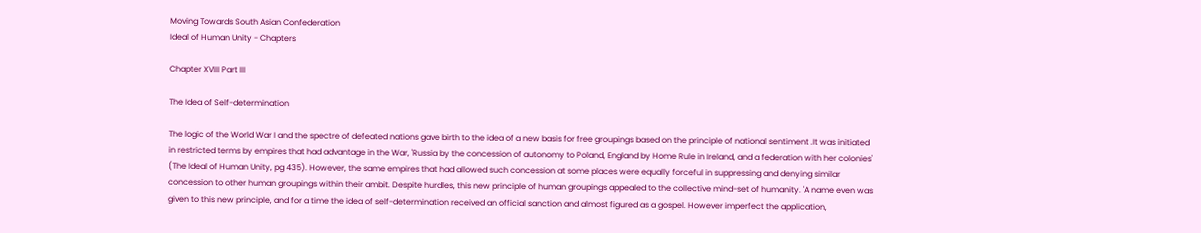Moving Towards South Asian Confederation
Ideal of Human Unity - Chapters

Chapter XVIII Part III

The Idea of Self-determination

The logic of the World War I and the spectre of defeated nations gave birth to the idea of a new basis for free groupings based on the principle of national sentiment .It was initiated in restricted terms by empires that had advantage in the War, 'Russia by the concession of autonomy to Poland, England by Home Rule in Ireland, and a federation with her colonies' (The Ideal of Human Unity, pg 435). However, the same empires that had allowed such concession at some places were equally forceful in suppressing and denying similar concession to other human groupings within their ambit. Despite hurdles, this new principle of human groupings appealed to the collective mind-set of humanity. 'A name even was given to this new principle, and for a time the idea of self-determination received an official sanction and almost figured as a gospel. However imperfect the application,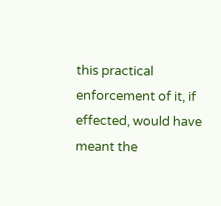this practical enforcement of it, if effected, would have meant the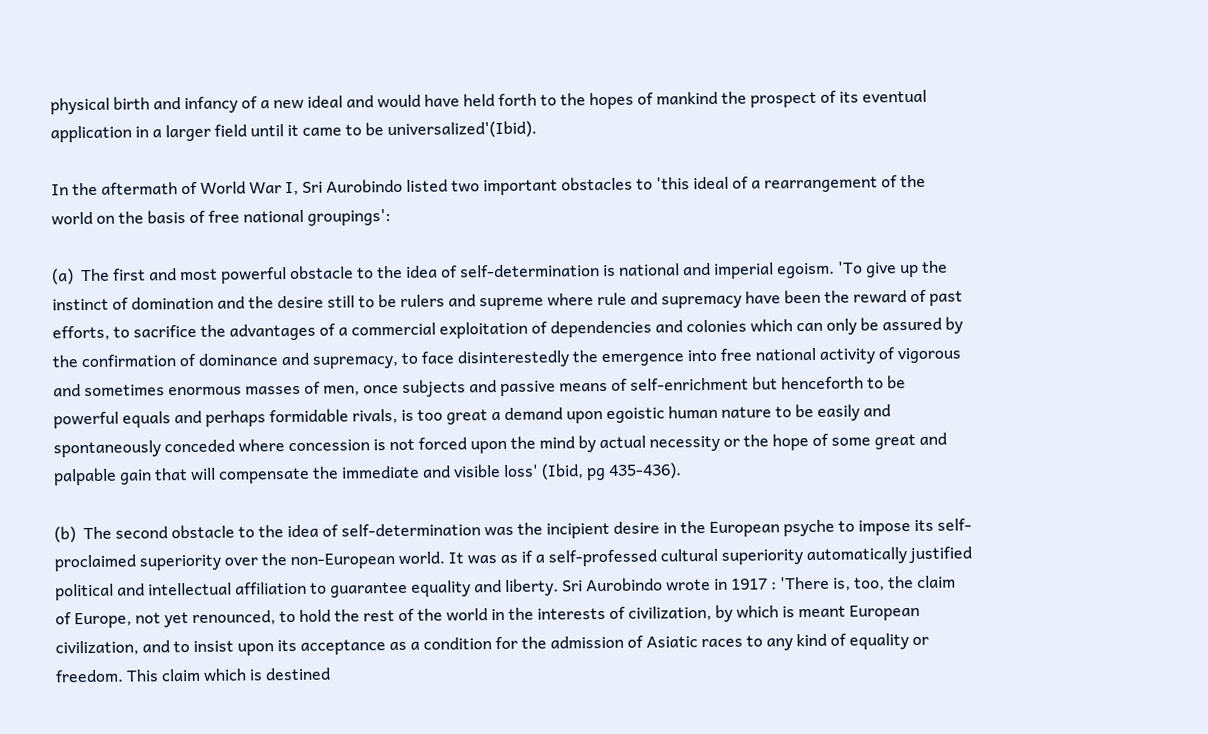physical birth and infancy of a new ideal and would have held forth to the hopes of mankind the prospect of its eventual application in a larger field until it came to be universalized'(Ibid).

In the aftermath of World War I, Sri Aurobindo listed two important obstacles to 'this ideal of a rearrangement of the world on the basis of free national groupings':

(a)  The first and most powerful obstacle to the idea of self-determination is national and imperial egoism. 'To give up the instinct of domination and the desire still to be rulers and supreme where rule and supremacy have been the reward of past efforts, to sacrifice the advantages of a commercial exploitation of dependencies and colonies which can only be assured by the confirmation of dominance and supremacy, to face disinterestedly the emergence into free national activity of vigorous and sometimes enormous masses of men, once subjects and passive means of self-enrichment but henceforth to be powerful equals and perhaps formidable rivals, is too great a demand upon egoistic human nature to be easily and spontaneously conceded where concession is not forced upon the mind by actual necessity or the hope of some great and palpable gain that will compensate the immediate and visible loss' (Ibid, pg 435-436).

(b)  The second obstacle to the idea of self-determination was the incipient desire in the European psyche to impose its self-proclaimed superiority over the non-European world. It was as if a self-professed cultural superiority automatically justified political and intellectual affiliation to guarantee equality and liberty. Sri Aurobindo wrote in 1917 : 'There is, too, the claim of Europe, not yet renounced, to hold the rest of the world in the interests of civilization, by which is meant European civilization, and to insist upon its acceptance as a condition for the admission of Asiatic races to any kind of equality or freedom. This claim which is destined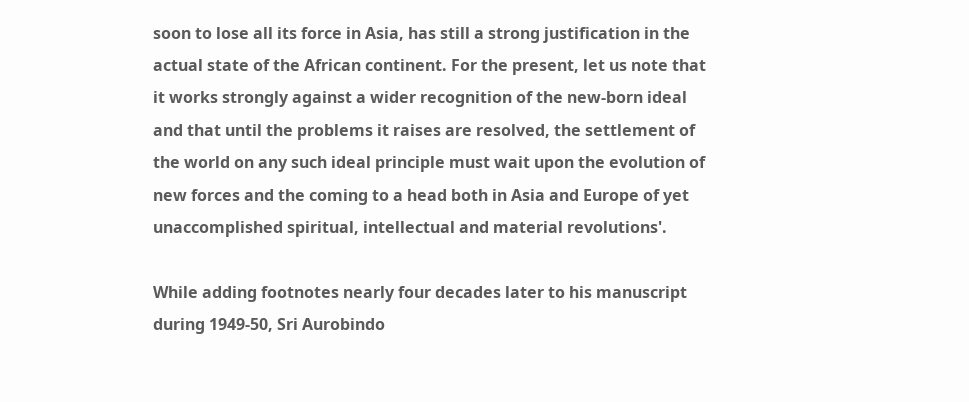soon to lose all its force in Asia, has still a strong justification in the actual state of the African continent. For the present, let us note that it works strongly against a wider recognition of the new-born ideal and that until the problems it raises are resolved, the settlement of the world on any such ideal principle must wait upon the evolution of new forces and the coming to a head both in Asia and Europe of yet unaccomplished spiritual, intellectual and material revolutions'.

While adding footnotes nearly four decades later to his manuscript during 1949-50, Sri Aurobindo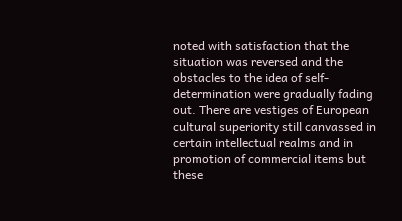noted with satisfaction that the situation was reversed and the obstacles to the idea of self-determination were gradually fading out. There are vestiges of European cultural superiority still canvassed in certain intellectual realms and in promotion of commercial items but these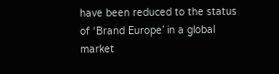have been reduced to the status of ‘Brand Europe’ in a global market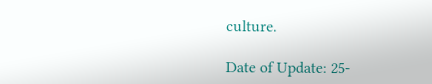culture.

Date of Update: 25-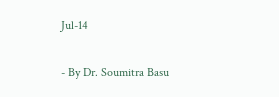Jul-14

- By Dr. Soumitra Basu